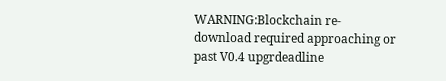WARNING:Blockchain re-download required approaching or past V0.4 upgrdeadline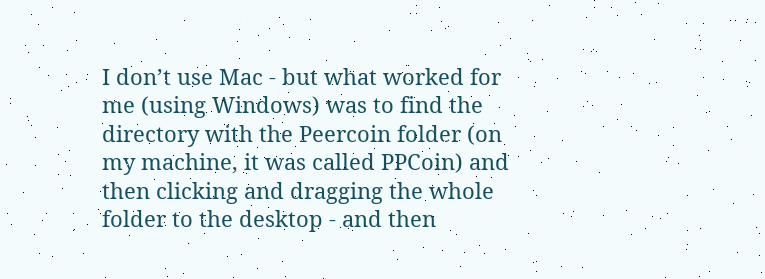I don’t use Mac - but what worked for me (using Windows) was to find the directory with the Peercoin folder (on my machine, it was called PPCoin) and then clicking and dragging the whole folder to the desktop - and then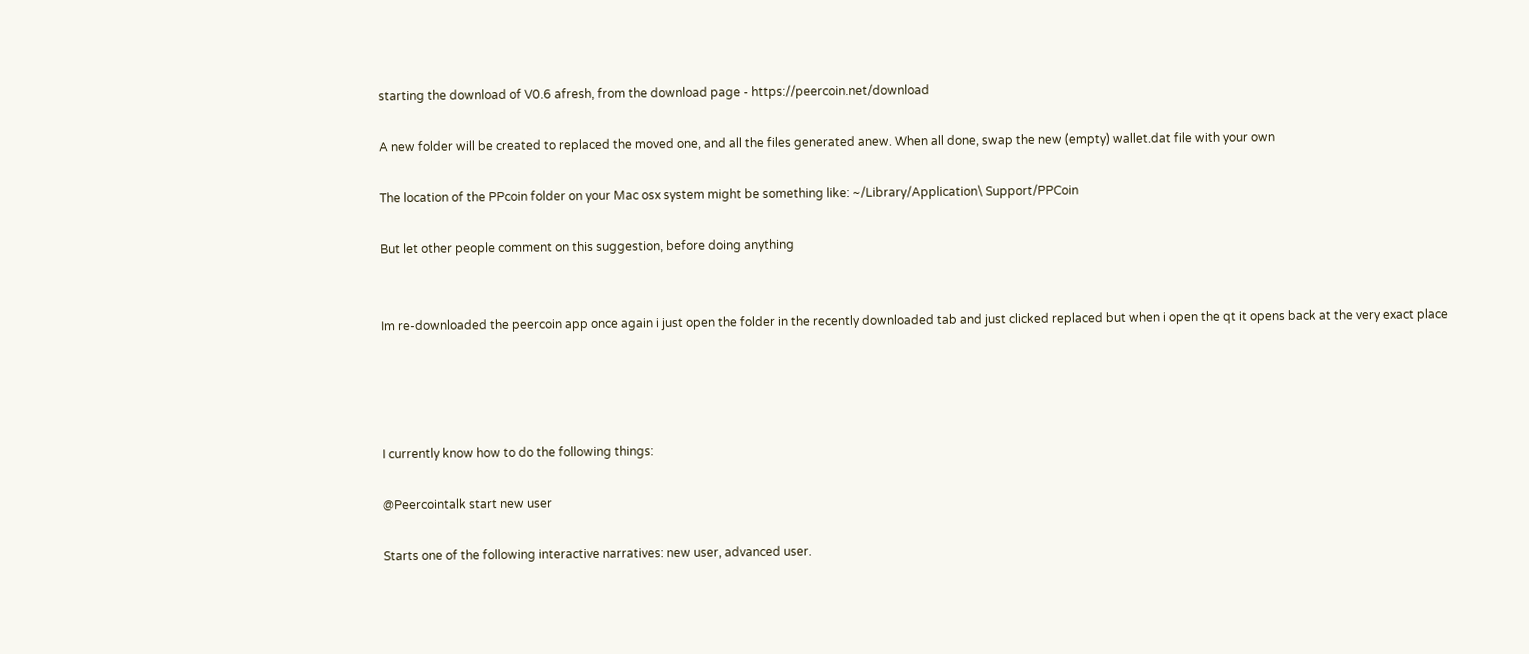starting the download of V0.6 afresh, from the download page - https://peercoin.net/download

A new folder will be created to replaced the moved one, and all the files generated anew. When all done, swap the new (empty) wallet.dat file with your own

The location of the PPcoin folder on your Mac osx system might be something like: ~/Library/Application\ Support/PPCoin

But let other people comment on this suggestion, before doing anything


Im re-downloaded the peercoin app once again i just open the folder in the recently downloaded tab and just clicked replaced but when i open the qt it opens back at the very exact place




I currently know how to do the following things:

@Peercointalk start new user

Starts one of the following interactive narratives: new user, advanced user.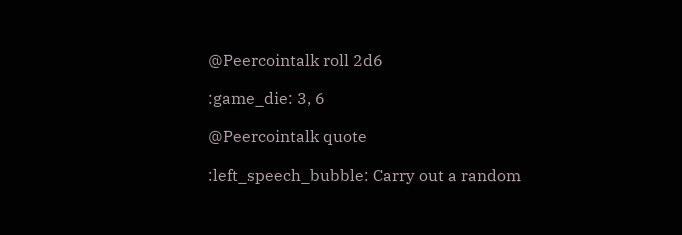@Peercointalk roll 2d6

:game_die: 3, 6

@Peercointalk quote

:left_speech_bubble: Carry out a random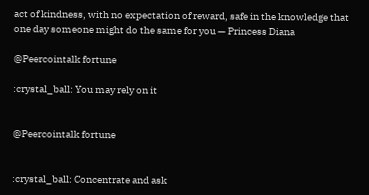act of kindness, with no expectation of reward, safe in the knowledge that one day someone might do the same for you — Princess Diana

@Peercointalk fortune

:crystal_ball: You may rely on it


@Peercointalk fortune


:crystal_ball: Concentrate and ask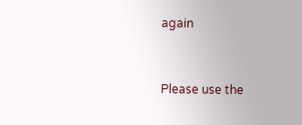again


Please use the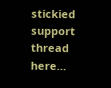stickied support thread here…